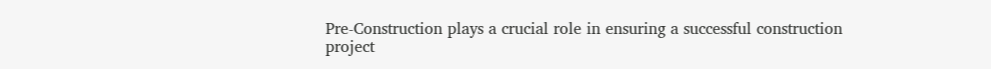Pre-Construction plays a crucial role in ensuring a successful construction project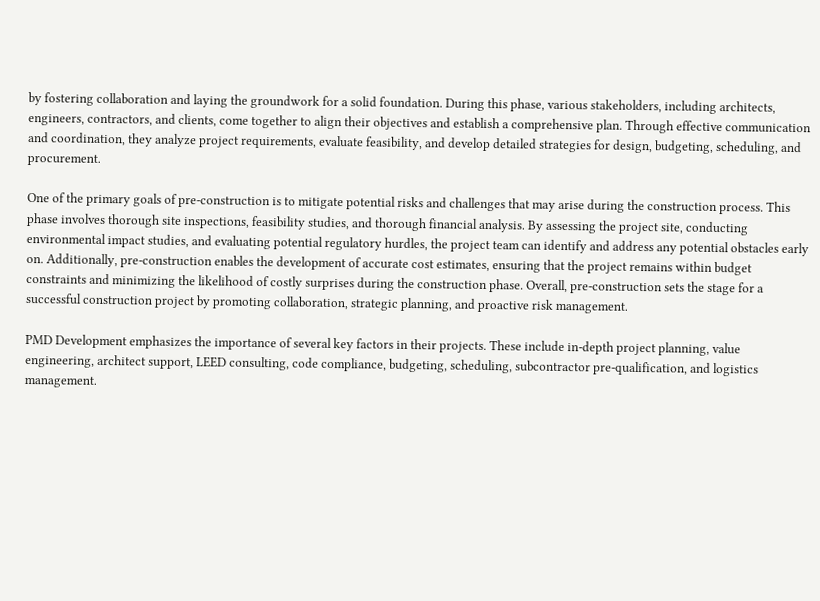by fostering collaboration and laying the groundwork for a solid foundation. During this phase, various stakeholders, including architects, engineers, contractors, and clients, come together to align their objectives and establish a comprehensive plan. Through effective communication and coordination, they analyze project requirements, evaluate feasibility, and develop detailed strategies for design, budgeting, scheduling, and procurement.

One of the primary goals of pre-construction is to mitigate potential risks and challenges that may arise during the construction process. This phase involves thorough site inspections, feasibility studies, and thorough financial analysis. By assessing the project site, conducting environmental impact studies, and evaluating potential regulatory hurdles, the project team can identify and address any potential obstacles early on. Additionally, pre-construction enables the development of accurate cost estimates, ensuring that the project remains within budget constraints and minimizing the likelihood of costly surprises during the construction phase. Overall, pre-construction sets the stage for a successful construction project by promoting collaboration, strategic planning, and proactive risk management.

PMD Development emphasizes the importance of several key factors in their projects. These include in-depth project planning, value engineering, architect support, LEED consulting, code compliance, budgeting, scheduling, subcontractor pre-qualification, and logistics management.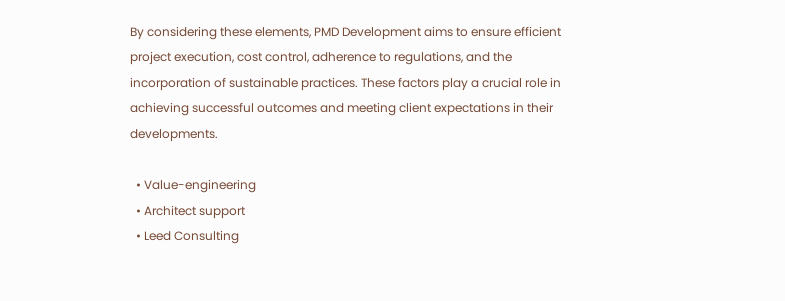By considering these elements, PMD Development aims to ensure efficient project execution, cost control, adherence to regulations, and the incorporation of sustainable practices. These factors play a crucial role in achieving successful outcomes and meeting client expectations in their developments.

  • Value-engineering
  • Architect support
  • Leed Consulting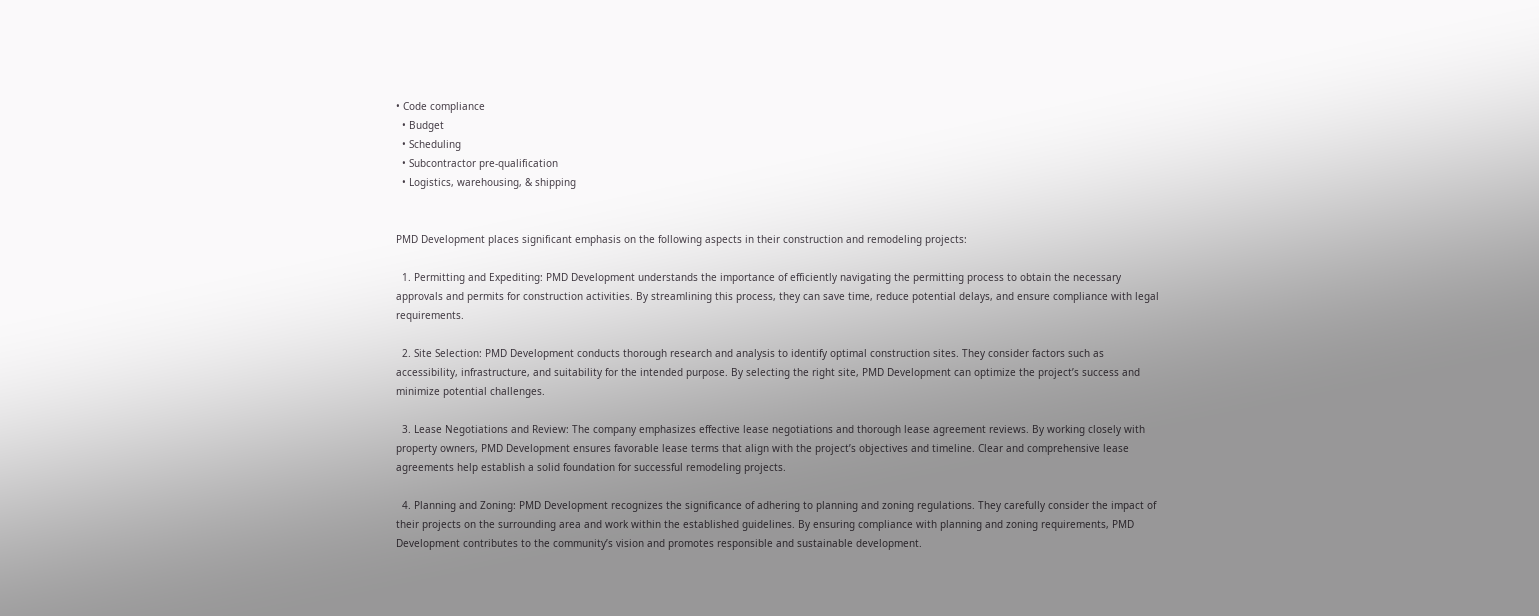• Code compliance
  • Budget
  • Scheduling
  • Subcontractor pre-qualification
  • Logistics, warehousing, & shipping


PMD Development places significant emphasis on the following aspects in their construction and remodeling projects:

  1. Permitting and Expediting: PMD Development understands the importance of efficiently navigating the permitting process to obtain the necessary approvals and permits for construction activities. By streamlining this process, they can save time, reduce potential delays, and ensure compliance with legal requirements.

  2. Site Selection: PMD Development conducts thorough research and analysis to identify optimal construction sites. They consider factors such as accessibility, infrastructure, and suitability for the intended purpose. By selecting the right site, PMD Development can optimize the project’s success and minimize potential challenges.

  3. Lease Negotiations and Review: The company emphasizes effective lease negotiations and thorough lease agreement reviews. By working closely with property owners, PMD Development ensures favorable lease terms that align with the project’s objectives and timeline. Clear and comprehensive lease agreements help establish a solid foundation for successful remodeling projects.

  4. Planning and Zoning: PMD Development recognizes the significance of adhering to planning and zoning regulations. They carefully consider the impact of their projects on the surrounding area and work within the established guidelines. By ensuring compliance with planning and zoning requirements, PMD Development contributes to the community’s vision and promotes responsible and sustainable development.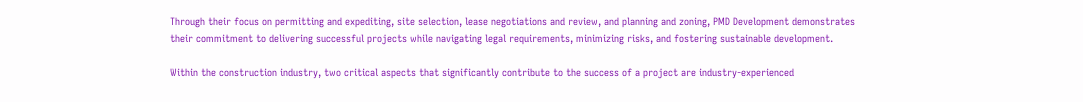Through their focus on permitting and expediting, site selection, lease negotiations and review, and planning and zoning, PMD Development demonstrates their commitment to delivering successful projects while navigating legal requirements, minimizing risks, and fostering sustainable development.

Within the construction industry, two critical aspects that significantly contribute to the success of a project are industry-experienced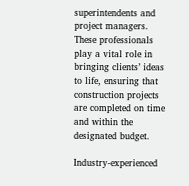superintendents and project managers. These professionals play a vital role in bringing clients’ ideas to life, ensuring that construction projects are completed on time and within the designated budget.

Industry-experienced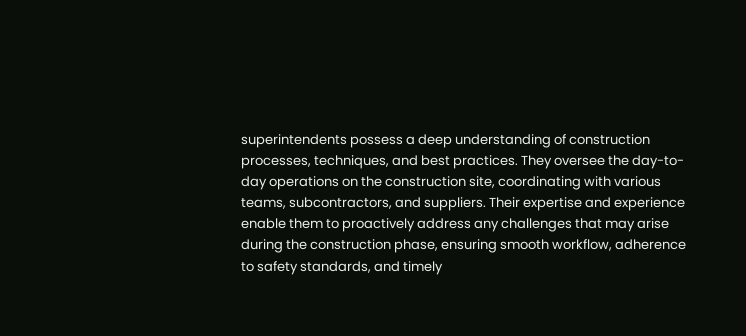superintendents possess a deep understanding of construction processes, techniques, and best practices. They oversee the day-to-day operations on the construction site, coordinating with various teams, subcontractors, and suppliers. Their expertise and experience enable them to proactively address any challenges that may arise during the construction phase, ensuring smooth workflow, adherence to safety standards, and timely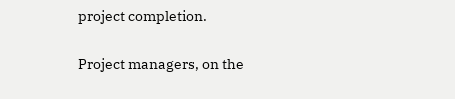project completion.

Project managers, on the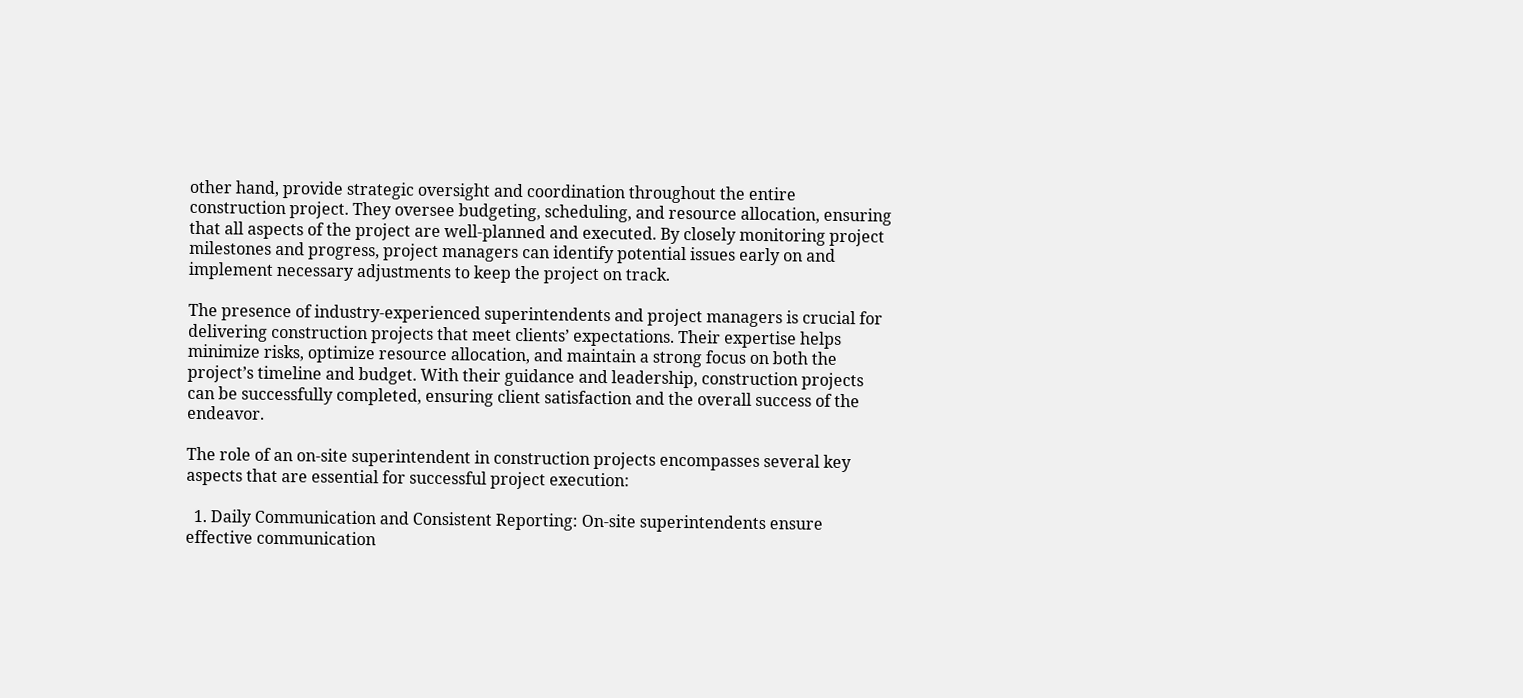other hand, provide strategic oversight and coordination throughout the entire construction project. They oversee budgeting, scheduling, and resource allocation, ensuring that all aspects of the project are well-planned and executed. By closely monitoring project milestones and progress, project managers can identify potential issues early on and implement necessary adjustments to keep the project on track.

The presence of industry-experienced superintendents and project managers is crucial for delivering construction projects that meet clients’ expectations. Their expertise helps minimize risks, optimize resource allocation, and maintain a strong focus on both the project’s timeline and budget. With their guidance and leadership, construction projects can be successfully completed, ensuring client satisfaction and the overall success of the endeavor.

The role of an on-site superintendent in construction projects encompasses several key aspects that are essential for successful project execution:

  1. Daily Communication and Consistent Reporting: On-site superintendents ensure effective communication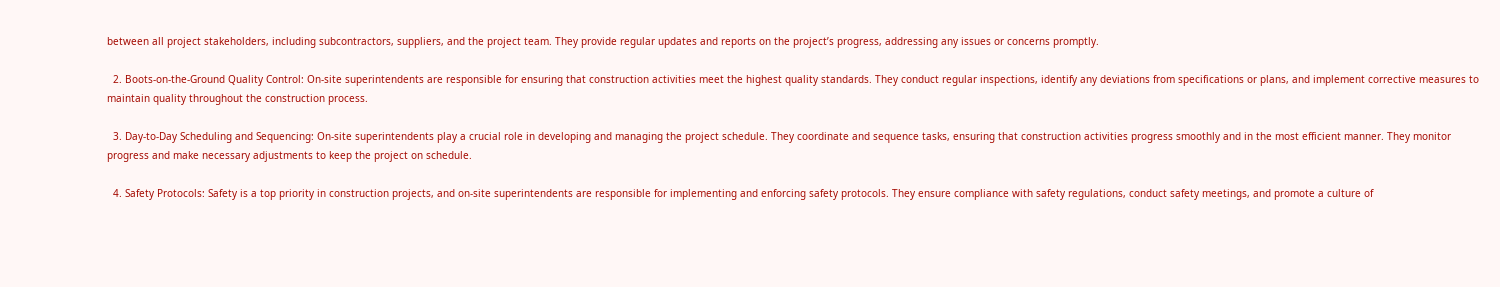between all project stakeholders, including subcontractors, suppliers, and the project team. They provide regular updates and reports on the project’s progress, addressing any issues or concerns promptly.

  2. Boots-on-the-Ground Quality Control: On-site superintendents are responsible for ensuring that construction activities meet the highest quality standards. They conduct regular inspections, identify any deviations from specifications or plans, and implement corrective measures to maintain quality throughout the construction process.

  3. Day-to-Day Scheduling and Sequencing: On-site superintendents play a crucial role in developing and managing the project schedule. They coordinate and sequence tasks, ensuring that construction activities progress smoothly and in the most efficient manner. They monitor progress and make necessary adjustments to keep the project on schedule.

  4. Safety Protocols: Safety is a top priority in construction projects, and on-site superintendents are responsible for implementing and enforcing safety protocols. They ensure compliance with safety regulations, conduct safety meetings, and promote a culture of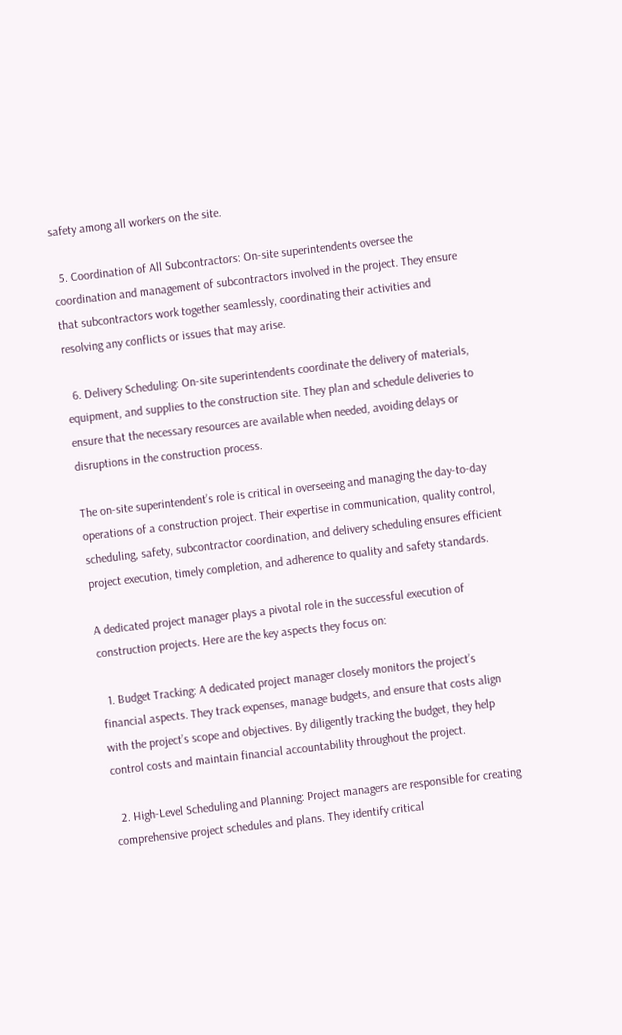safety among all workers on the site.

  5. Coordination of All Subcontractors: On-site superintendents oversee the coordination and management of subcontractors involved in the project. They ensure that subcontractors work together seamlessly, coordinating their activities and resolving any conflicts or issues that may arise.

  6. Delivery Scheduling: On-site superintendents coordinate the delivery of materials, equipment, and supplies to the construction site. They plan and schedule deliveries to ensure that the necessary resources are available when needed, avoiding delays or disruptions in the construction process.

The on-site superintendent’s role is critical in overseeing and managing the day-to-day operations of a construction project. Their expertise in communication, quality control, scheduling, safety, subcontractor coordination, and delivery scheduling ensures efficient project execution, timely completion, and adherence to quality and safety standards.

A dedicated project manager plays a pivotal role in the successful execution of construction projects. Here are the key aspects they focus on:

  1. Budget Tracking: A dedicated project manager closely monitors the project’s financial aspects. They track expenses, manage budgets, and ensure that costs align with the project’s scope and objectives. By diligently tracking the budget, they help control costs and maintain financial accountability throughout the project.

  2. High-Level Scheduling and Planning: Project managers are responsible for creating comprehensive project schedules and plans. They identify critical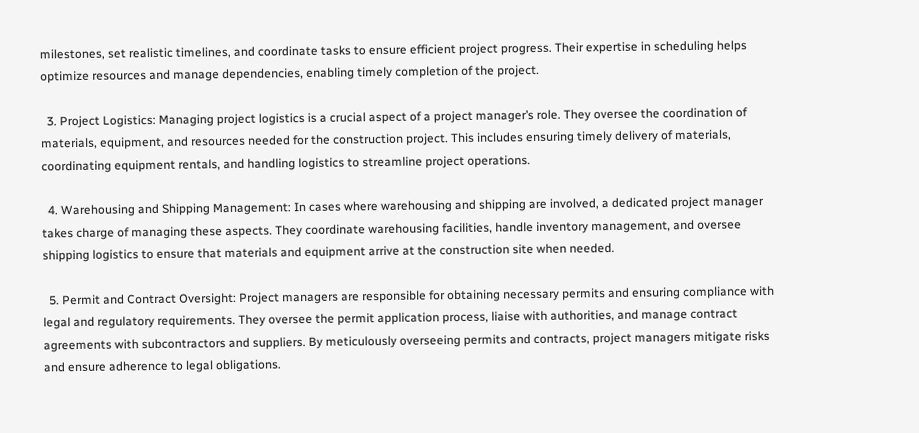milestones, set realistic timelines, and coordinate tasks to ensure efficient project progress. Their expertise in scheduling helps optimize resources and manage dependencies, enabling timely completion of the project.

  3. Project Logistics: Managing project logistics is a crucial aspect of a project manager’s role. They oversee the coordination of materials, equipment, and resources needed for the construction project. This includes ensuring timely delivery of materials, coordinating equipment rentals, and handling logistics to streamline project operations.

  4. Warehousing and Shipping Management: In cases where warehousing and shipping are involved, a dedicated project manager takes charge of managing these aspects. They coordinate warehousing facilities, handle inventory management, and oversee shipping logistics to ensure that materials and equipment arrive at the construction site when needed.

  5. Permit and Contract Oversight: Project managers are responsible for obtaining necessary permits and ensuring compliance with legal and regulatory requirements. They oversee the permit application process, liaise with authorities, and manage contract agreements with subcontractors and suppliers. By meticulously overseeing permits and contracts, project managers mitigate risks and ensure adherence to legal obligations.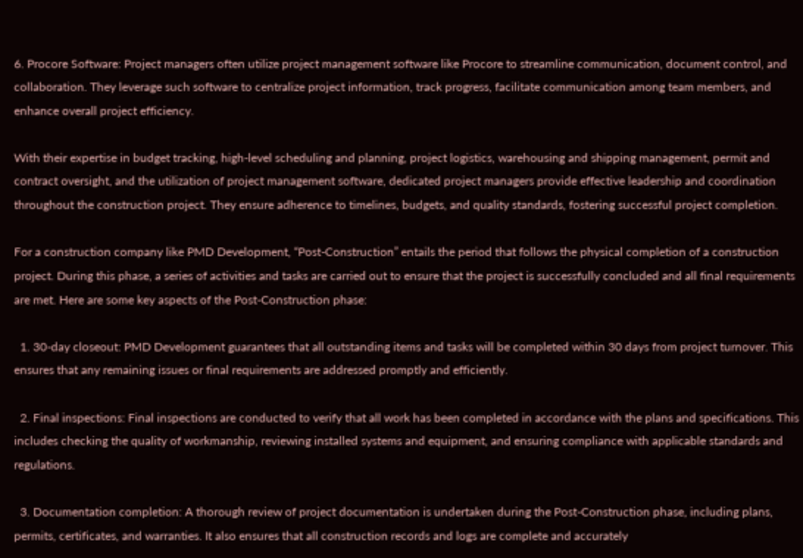6. Procore Software: Project managers often utilize project management software like Procore to streamline communication, document control, and collaboration. They leverage such software to centralize project information, track progress, facilitate communication among team members, and enhance overall project efficiency.

With their expertise in budget tracking, high-level scheduling and planning, project logistics, warehousing and shipping management, permit and contract oversight, and the utilization of project management software, dedicated project managers provide effective leadership and coordination throughout the construction project. They ensure adherence to timelines, budgets, and quality standards, fostering successful project completion.

For a construction company like PMD Development, “Post-Construction” entails the period that follows the physical completion of a construction project. During this phase, a series of activities and tasks are carried out to ensure that the project is successfully concluded and all final requirements are met. Here are some key aspects of the Post-Construction phase:

  1. 30-day closeout: PMD Development guarantees that all outstanding items and tasks will be completed within 30 days from project turnover. This ensures that any remaining issues or final requirements are addressed promptly and efficiently.

  2. Final inspections: Final inspections are conducted to verify that all work has been completed in accordance with the plans and specifications. This includes checking the quality of workmanship, reviewing installed systems and equipment, and ensuring compliance with applicable standards and regulations.

  3. Documentation completion: A thorough review of project documentation is undertaken during the Post-Construction phase, including plans, permits, certificates, and warranties. It also ensures that all construction records and logs are complete and accurately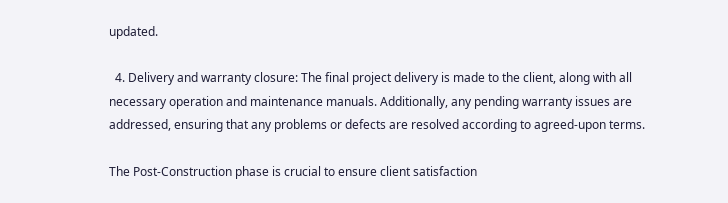updated.

  4. Delivery and warranty closure: The final project delivery is made to the client, along with all necessary operation and maintenance manuals. Additionally, any pending warranty issues are addressed, ensuring that any problems or defects are resolved according to agreed-upon terms.

The Post-Construction phase is crucial to ensure client satisfaction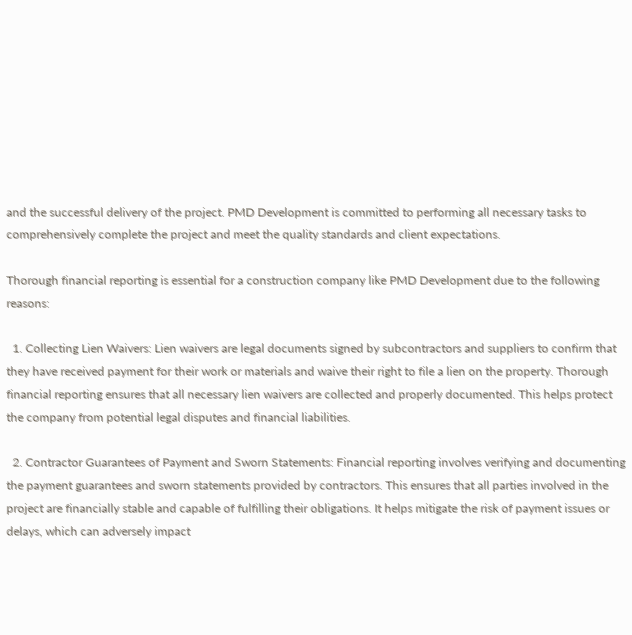and the successful delivery of the project. PMD Development is committed to performing all necessary tasks to comprehensively complete the project and meet the quality standards and client expectations.

Thorough financial reporting is essential for a construction company like PMD Development due to the following reasons:

  1. Collecting Lien Waivers: Lien waivers are legal documents signed by subcontractors and suppliers to confirm that they have received payment for their work or materials and waive their right to file a lien on the property. Thorough financial reporting ensures that all necessary lien waivers are collected and properly documented. This helps protect the company from potential legal disputes and financial liabilities.

  2. Contractor Guarantees of Payment and Sworn Statements: Financial reporting involves verifying and documenting the payment guarantees and sworn statements provided by contractors. This ensures that all parties involved in the project are financially stable and capable of fulfilling their obligations. It helps mitigate the risk of payment issues or delays, which can adversely impact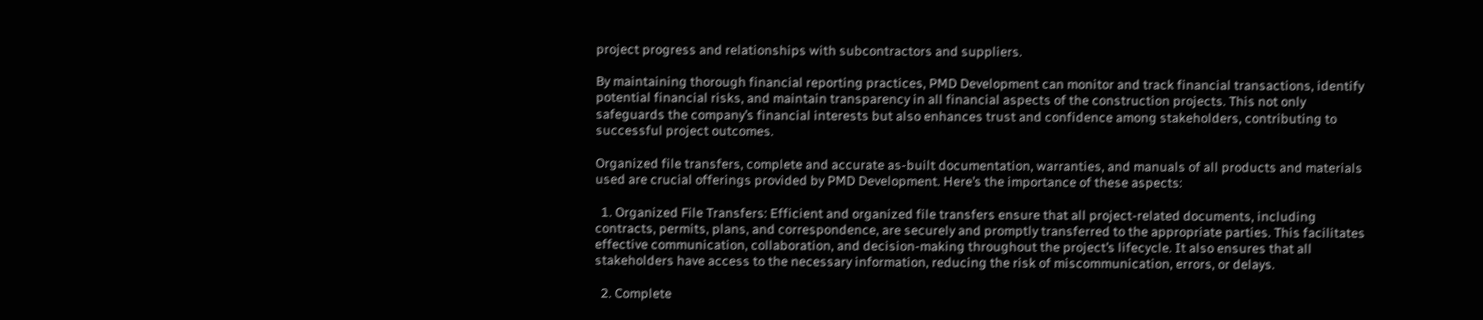project progress and relationships with subcontractors and suppliers.

By maintaining thorough financial reporting practices, PMD Development can monitor and track financial transactions, identify potential financial risks, and maintain transparency in all financial aspects of the construction projects. This not only safeguards the company’s financial interests but also enhances trust and confidence among stakeholders, contributing to successful project outcomes.

Organized file transfers, complete and accurate as-built documentation, warranties, and manuals of all products and materials used are crucial offerings provided by PMD Development. Here’s the importance of these aspects:

  1. Organized File Transfers: Efficient and organized file transfers ensure that all project-related documents, including contracts, permits, plans, and correspondence, are securely and promptly transferred to the appropriate parties. This facilitates effective communication, collaboration, and decision-making throughout the project’s lifecycle. It also ensures that all stakeholders have access to the necessary information, reducing the risk of miscommunication, errors, or delays.

  2. Complete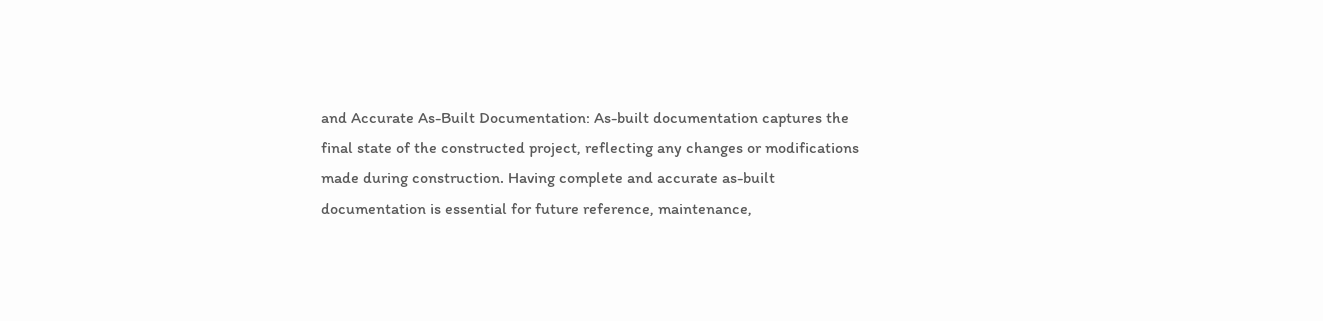and Accurate As-Built Documentation: As-built documentation captures the final state of the constructed project, reflecting any changes or modifications made during construction. Having complete and accurate as-built documentation is essential for future reference, maintenance,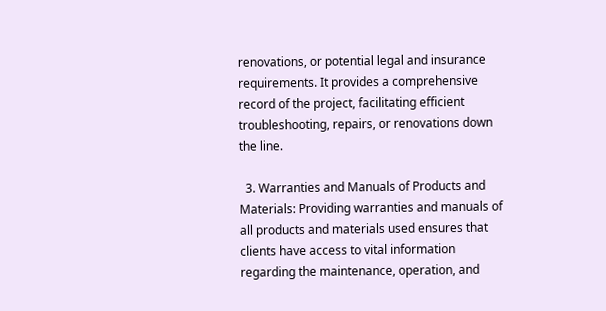renovations, or potential legal and insurance requirements. It provides a comprehensive record of the project, facilitating efficient troubleshooting, repairs, or renovations down the line.

  3. Warranties and Manuals of Products and Materials: Providing warranties and manuals of all products and materials used ensures that clients have access to vital information regarding the maintenance, operation, and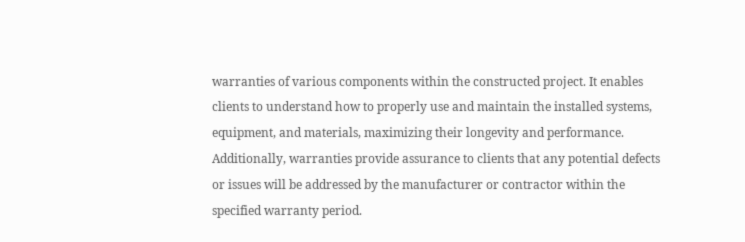warranties of various components within the constructed project. It enables clients to understand how to properly use and maintain the installed systems, equipment, and materials, maximizing their longevity and performance. Additionally, warranties provide assurance to clients that any potential defects or issues will be addressed by the manufacturer or contractor within the specified warranty period.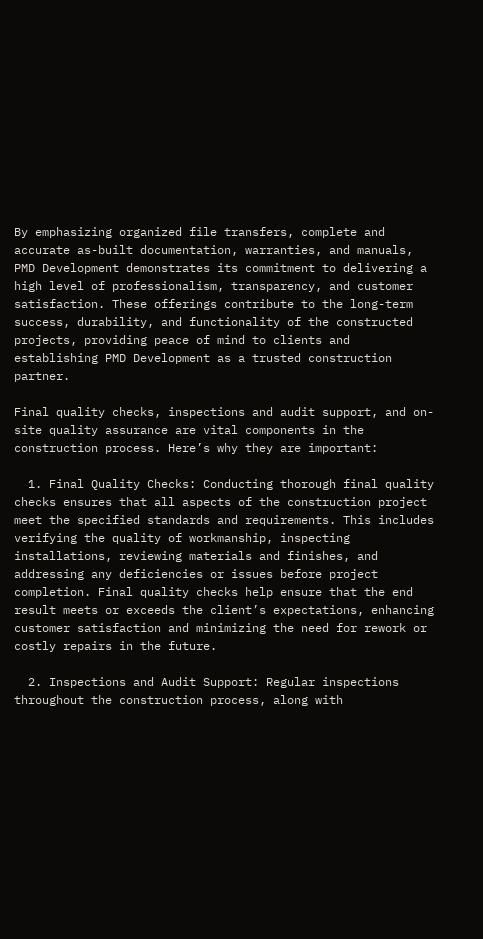By emphasizing organized file transfers, complete and accurate as-built documentation, warranties, and manuals, PMD Development demonstrates its commitment to delivering a high level of professionalism, transparency, and customer satisfaction. These offerings contribute to the long-term success, durability, and functionality of the constructed projects, providing peace of mind to clients and establishing PMD Development as a trusted construction partner.

Final quality checks, inspections and audit support, and on-site quality assurance are vital components in the construction process. Here’s why they are important:

  1. Final Quality Checks: Conducting thorough final quality checks ensures that all aspects of the construction project meet the specified standards and requirements. This includes verifying the quality of workmanship, inspecting installations, reviewing materials and finishes, and addressing any deficiencies or issues before project completion. Final quality checks help ensure that the end result meets or exceeds the client’s expectations, enhancing customer satisfaction and minimizing the need for rework or costly repairs in the future.

  2. Inspections and Audit Support: Regular inspections throughout the construction process, along with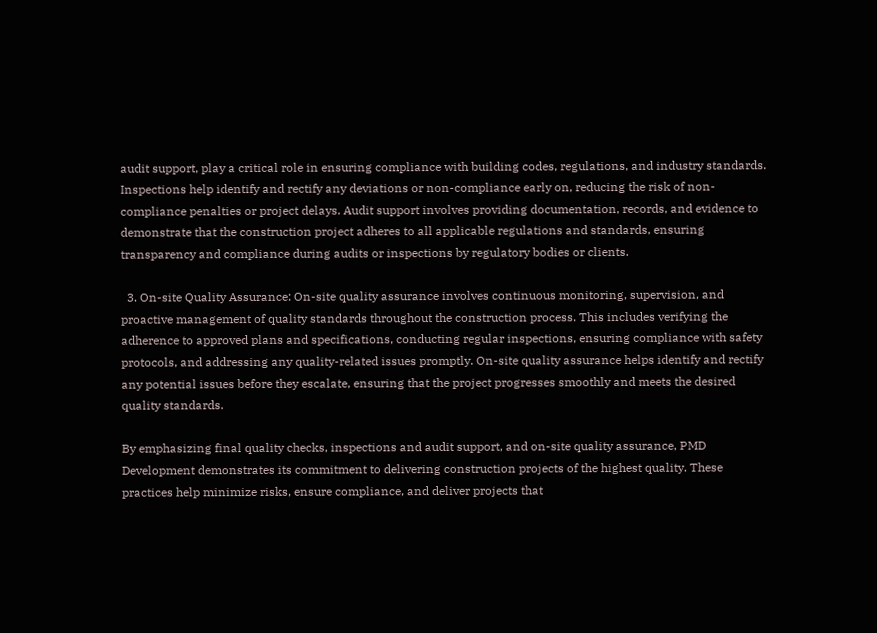audit support, play a critical role in ensuring compliance with building codes, regulations, and industry standards. Inspections help identify and rectify any deviations or non-compliance early on, reducing the risk of non-compliance penalties or project delays. Audit support involves providing documentation, records, and evidence to demonstrate that the construction project adheres to all applicable regulations and standards, ensuring transparency and compliance during audits or inspections by regulatory bodies or clients.

  3. On-site Quality Assurance: On-site quality assurance involves continuous monitoring, supervision, and proactive management of quality standards throughout the construction process. This includes verifying the adherence to approved plans and specifications, conducting regular inspections, ensuring compliance with safety protocols, and addressing any quality-related issues promptly. On-site quality assurance helps identify and rectify any potential issues before they escalate, ensuring that the project progresses smoothly and meets the desired quality standards.

By emphasizing final quality checks, inspections and audit support, and on-site quality assurance, PMD Development demonstrates its commitment to delivering construction projects of the highest quality. These practices help minimize risks, ensure compliance, and deliver projects that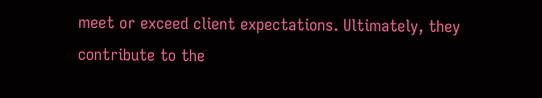meet or exceed client expectations. Ultimately, they contribute to the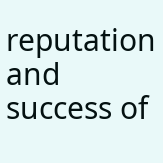reputation and success of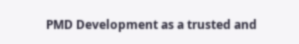PMD Development as a trusted and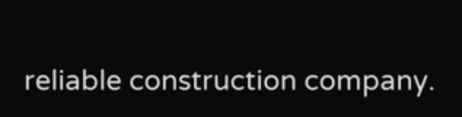reliable construction company.